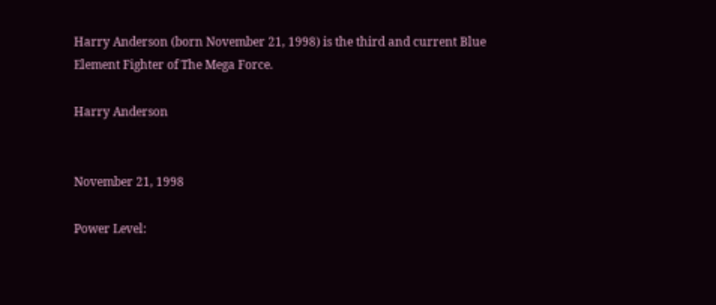Harry Anderson (born November 21, 1998) is the third and current Blue Element Fighter of The Mega Force.

Harry Anderson


November 21, 1998

Power Level: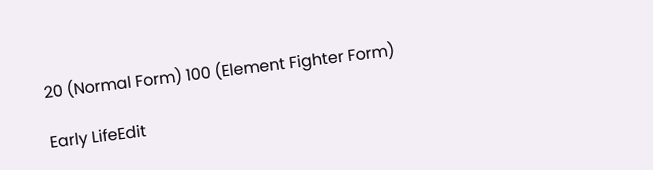20 (Normal Form) 100 (Element Fighter Form)

Early LifeEdit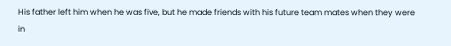His father left him when he was five, but he made friends with his future team mates when they were in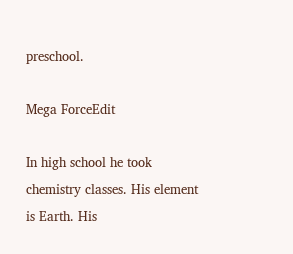preschool.

Mega ForceEdit

In high school he took chemistry classes. His element is Earth. His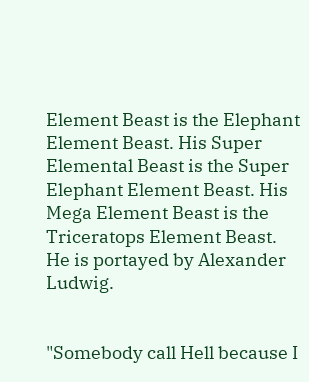Element Beast is the Elephant Element Beast. His Super Elemental Beast is the Super Elephant Element Beast. His Mega Element Beast is the Triceratops Element Beast. He is portayed by Alexander Ludwig.


"Somebody call Hell because I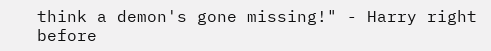think a demon's gone missing!" - Harry right before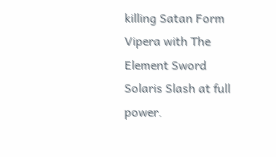killing Satan Form Vipera with The Element Sword Solaris Slash at full power.